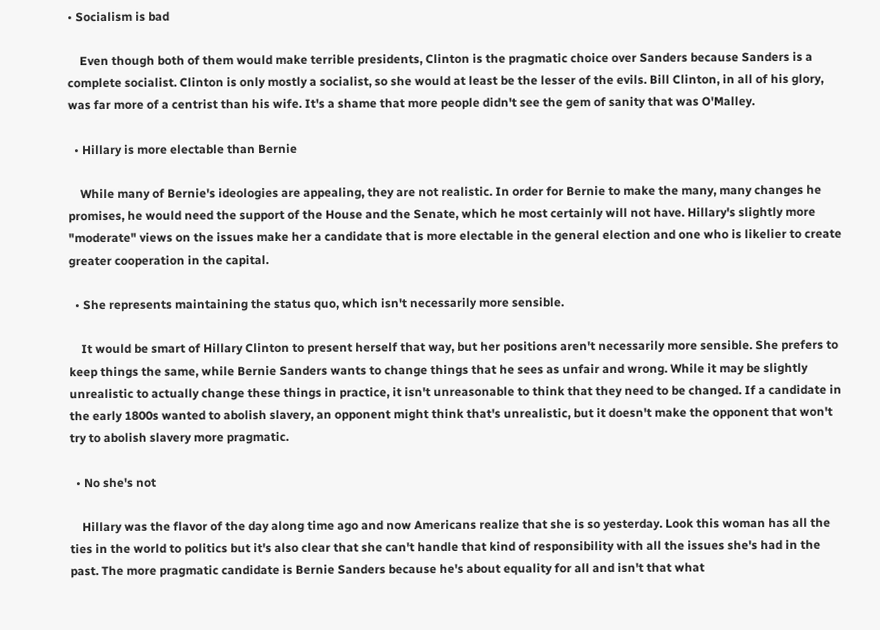• Socialism is bad

    Even though both of them would make terrible presidents, Clinton is the pragmatic choice over Sanders because Sanders is a complete socialist. Clinton is only mostly a socialist, so she would at least be the lesser of the evils. Bill Clinton, in all of his glory, was far more of a centrist than his wife. It's a shame that more people didn't see the gem of sanity that was O'Malley.

  • Hillary is more electable than Bernie

    While many of Bernie's ideologies are appealing, they are not realistic. In order for Bernie to make the many, many changes he promises, he would need the support of the House and the Senate, which he most certainly will not have. Hillary's slightly more "moderate" views on the issues make her a candidate that is more electable in the general election and one who is likelier to create greater cooperation in the capital.

  • She represents maintaining the status quo, which isn't necessarily more sensible.

    It would be smart of Hillary Clinton to present herself that way, but her positions aren't necessarily more sensible. She prefers to keep things the same, while Bernie Sanders wants to change things that he sees as unfair and wrong. While it may be slightly unrealistic to actually change these things in practice, it isn't unreasonable to think that they need to be changed. If a candidate in the early 1800s wanted to abolish slavery, an opponent might think that's unrealistic, but it doesn't make the opponent that won't try to abolish slavery more pragmatic.

  • No she's not

    Hillary was the flavor of the day along time ago and now Americans realize that she is so yesterday. Look this woman has all the ties in the world to politics but it's also clear that she can't handle that kind of responsibility with all the issues she's had in the past. The more pragmatic candidate is Bernie Sanders because he's about equality for all and isn't that what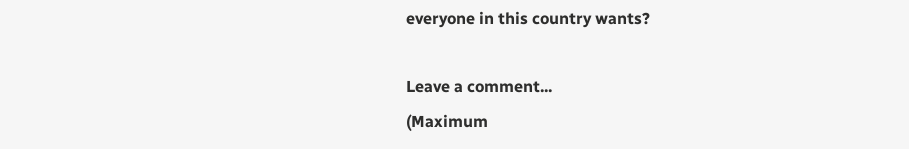everyone in this country wants?

Leave a comment...
(Maximum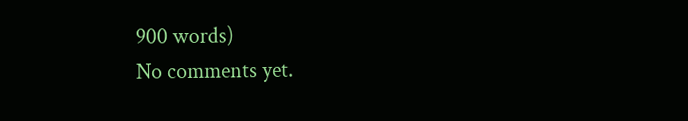900 words)
No comments yet.